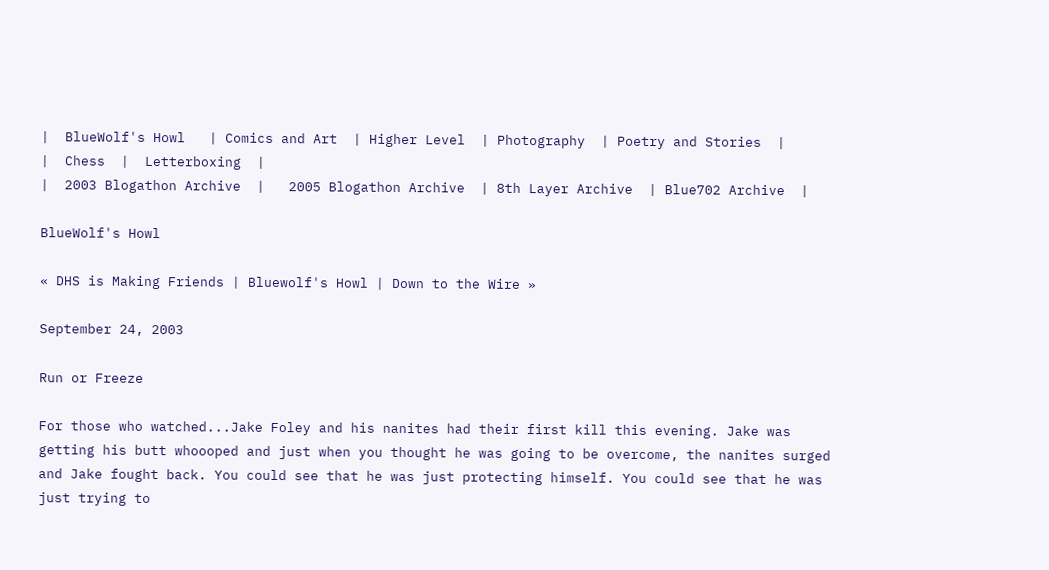|  BlueWolf's Howl   | Comics and Art  | Higher Level  | Photography  | Poetry and Stories  |
|  Chess  |  Letterboxing  |
|  2003 Blogathon Archive  |   2005 Blogathon Archive  | 8th Layer Archive  | Blue702 Archive  |

BlueWolf's Howl

« DHS is Making Friends | Bluewolf's Howl | Down to the Wire »

September 24, 2003

Run or Freeze

For those who watched...Jake Foley and his nanites had their first kill this evening. Jake was getting his butt whoooped and just when you thought he was going to be overcome, the nanites surged and Jake fought back. You could see that he was just protecting himself. You could see that he was just trying to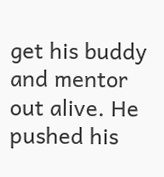get his buddy and mentor out alive. He pushed his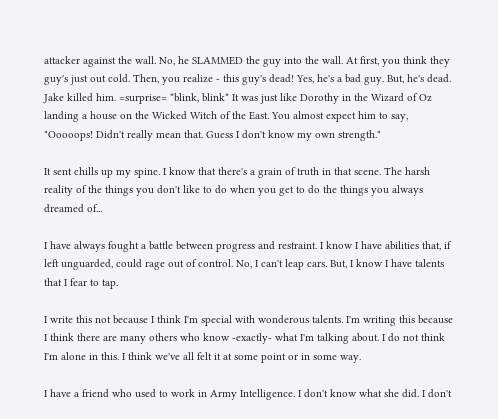attacker against the wall. No, he SLAMMED the guy into the wall. At first, you think they guy's just out cold. Then, you realize - this guy's dead! Yes, he's a bad guy. But, he's dead. Jake killed him. =surprise= *blink, blink* It was just like Dorothy in the Wizard of Oz landing a house on the Wicked Witch of the East. You almost expect him to say, "Ooooops! Didn't really mean that. Guess I don't know my own strength."

It sent chills up my spine. I know that there's a grain of truth in that scene. The harsh reality of the things you don't like to do when you get to do the things you always dreamed of...

I have always fought a battle between progress and restraint. I know I have abilities that, if left unguarded, could rage out of control. No, I can't leap cars. But, I know I have talents that I fear to tap.

I write this not because I think I'm special with wonderous talents. I'm writing this because I think there are many others who know -exactly- what I'm talking about. I do not think I'm alone in this. I think we've all felt it at some point or in some way.

I have a friend who used to work in Army Intelligence. I don't know what she did. I don't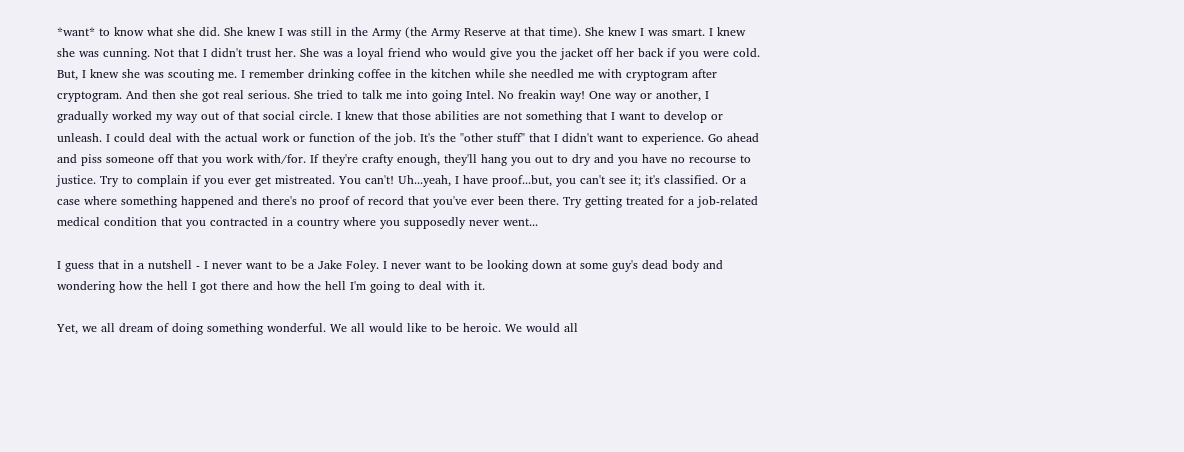*want* to know what she did. She knew I was still in the Army (the Army Reserve at that time). She knew I was smart. I knew she was cunning. Not that I didn't trust her. She was a loyal friend who would give you the jacket off her back if you were cold. But, I knew she was scouting me. I remember drinking coffee in the kitchen while she needled me with cryptogram after cryptogram. And then she got real serious. She tried to talk me into going Intel. No freakin way! One way or another, I gradually worked my way out of that social circle. I knew that those abilities are not something that I want to develop or unleash. I could deal with the actual work or function of the job. It's the "other stuff" that I didn't want to experience. Go ahead and piss someone off that you work with/for. If they're crafty enough, they'll hang you out to dry and you have no recourse to justice. Try to complain if you ever get mistreated. You can't! Uh...yeah, I have proof...but, you can't see it; it's classified. Or a case where something happened and there's no proof of record that you've ever been there. Try getting treated for a job-related medical condition that you contracted in a country where you supposedly never went...

I guess that in a nutshell - I never want to be a Jake Foley. I never want to be looking down at some guy's dead body and wondering how the hell I got there and how the hell I'm going to deal with it.

Yet, we all dream of doing something wonderful. We all would like to be heroic. We would all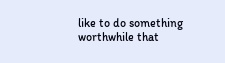like to do something worthwhile that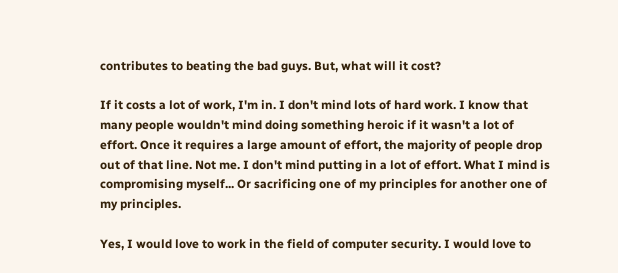contributes to beating the bad guys. But, what will it cost?

If it costs a lot of work, I'm in. I don't mind lots of hard work. I know that many people wouldn't mind doing something heroic if it wasn't a lot of effort. Once it requires a large amount of effort, the majority of people drop out of that line. Not me. I don't mind putting in a lot of effort. What I mind is compromising myself... Or sacrificing one of my principles for another one of my principles.

Yes, I would love to work in the field of computer security. I would love to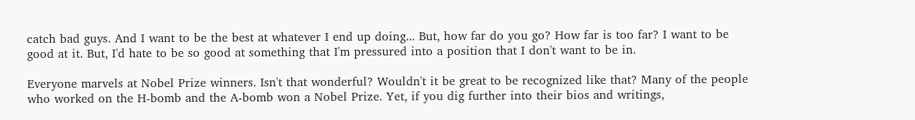catch bad guys. And I want to be the best at whatever I end up doing... But, how far do you go? How far is too far? I want to be good at it. But, I'd hate to be so good at something that I'm pressured into a position that I don't want to be in.

Everyone marvels at Nobel Prize winners. Isn't that wonderful? Wouldn't it be great to be recognized like that? Many of the people who worked on the H-bomb and the A-bomb won a Nobel Prize. Yet, if you dig further into their bios and writings,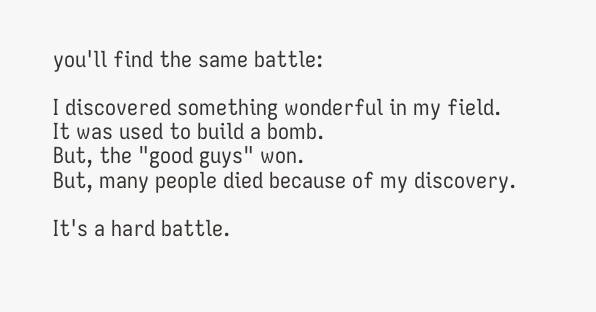you'll find the same battle:

I discovered something wonderful in my field.
It was used to build a bomb.
But, the "good guys" won.
But, many people died because of my discovery.

It's a hard battle.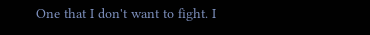One that I don't want to fight. I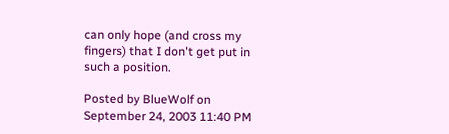can only hope (and cross my fingers) that I don't get put in such a position.

Posted by BlueWolf on September 24, 2003 11:40 PM